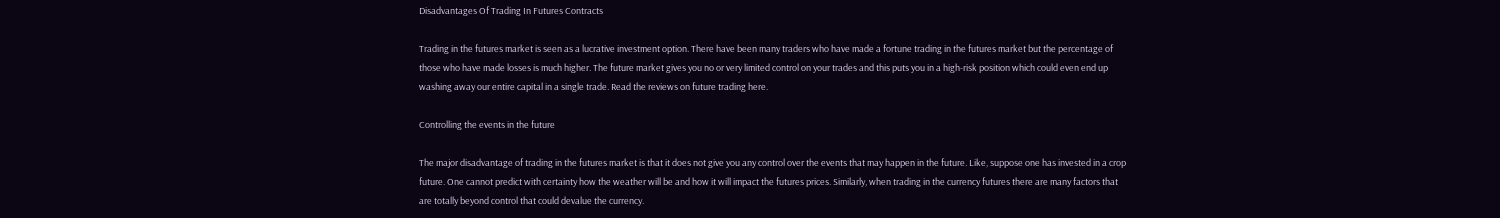Disadvantages Of Trading In Futures Contracts

Trading in the futures market is seen as a lucrative investment option. There have been many traders who have made a fortune trading in the futures market but the percentage of those who have made losses is much higher. The future market gives you no or very limited control on your trades and this puts you in a high-risk position which could even end up washing away our entire capital in a single trade. Read the reviews on future trading here.

Controlling the events in the future

The major disadvantage of trading in the futures market is that it does not give you any control over the events that may happen in the future. Like, suppose one has invested in a crop future. One cannot predict with certainty how the weather will be and how it will impact the futures prices. Similarly, when trading in the currency futures there are many factors that are totally beyond control that could devalue the currency.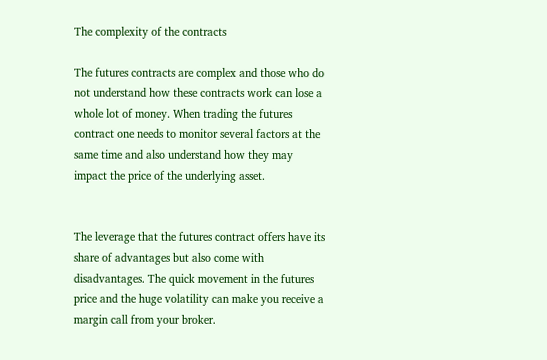The complexity of the contracts

The futures contracts are complex and those who do not understand how these contracts work can lose a whole lot of money. When trading the futures contract one needs to monitor several factors at the same time and also understand how they may impact the price of the underlying asset.


The leverage that the futures contract offers have its share of advantages but also come with disadvantages. The quick movement in the futures price and the huge volatility can make you receive a margin call from your broker.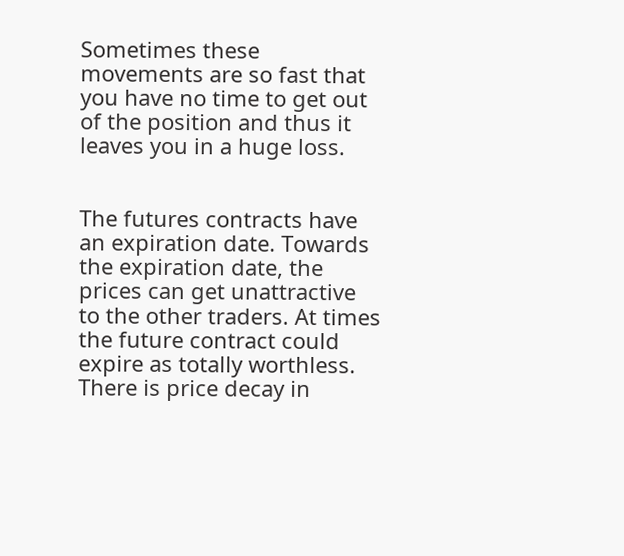Sometimes these movements are so fast that you have no time to get out of the position and thus it leaves you in a huge loss.


The futures contracts have an expiration date. Towards the expiration date, the prices can get unattractive to the other traders. At times the future contract could expire as totally worthless. There is price decay in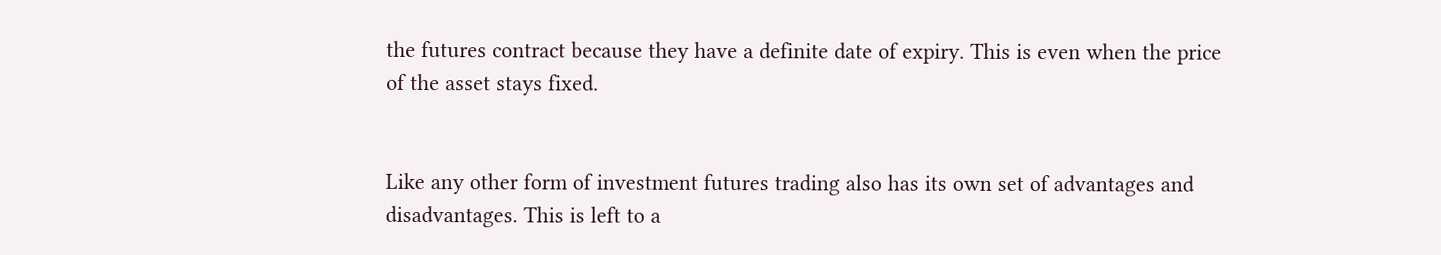the futures contract because they have a definite date of expiry. This is even when the price of the asset stays fixed.


Like any other form of investment futures trading also has its own set of advantages and disadvantages. This is left to a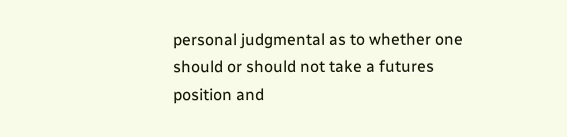personal judgmental as to whether one should or should not take a futures position and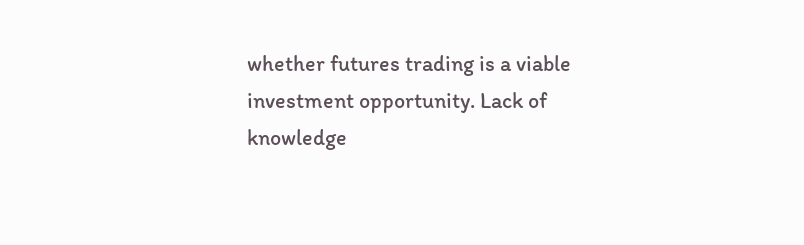whether futures trading is a viable investment opportunity. Lack of knowledge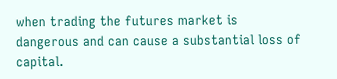when trading the futures market is dangerous and can cause a substantial loss of capital.